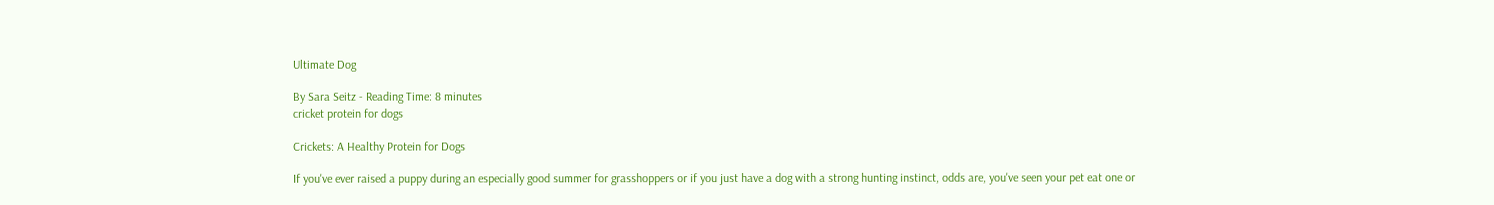Ultimate Dog

By Sara Seitz - Reading Time: 8 minutes
cricket protein for dogs

Crickets: A Healthy Protein for Dogs

If you've ever raised a puppy during an especially good summer for grasshoppers or if you just have a dog with a strong hunting instinct, odds are, you've seen your pet eat one or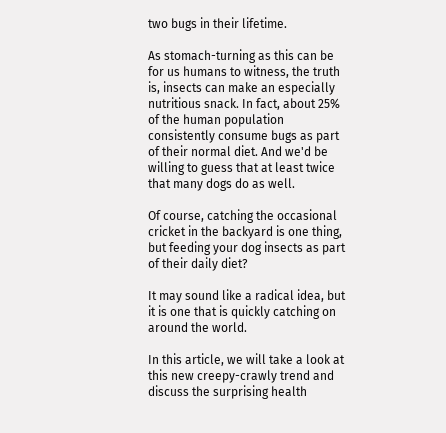two bugs in their lifetime.

As stomach-turning as this can be for us humans to witness, the truth is, insects can make an especially nutritious snack. In fact, about 25% of the human population consistently consume bugs as part of their normal diet. And we'd be willing to guess that at least twice that many dogs do as well.

Of course, catching the occasional cricket in the backyard is one thing, but feeding your dog insects as part of their daily diet?

It may sound like a radical idea, but it is one that is quickly catching on around the world.

In this article, we will take a look at this new creepy-crawly trend and discuss the surprising health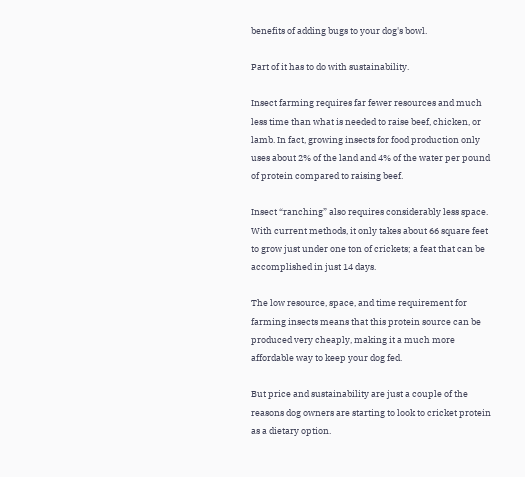benefits of adding bugs to your dog's bowl.

Part of it has to do with sustainability.

Insect farming requires far fewer resources and much less time than what is needed to raise beef, chicken, or lamb. In fact, growing insects for food production only uses about 2% of the land and 4% of the water per pound of protein compared to raising beef.

Insect “ranching” also requires considerably less space. With current methods, it only takes about 66 square feet to grow just under one ton of crickets; a feat that can be accomplished in just 14 days.

The low resource, space, and time requirement for farming insects means that this protein source can be produced very cheaply, making it a much more affordable way to keep your dog fed.

But price and sustainability are just a couple of the reasons dog owners are starting to look to cricket protein as a dietary option.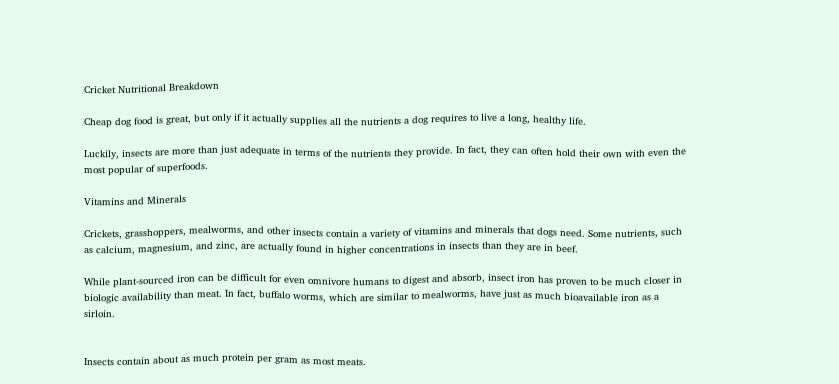Cricket Nutritional Breakdown

Cheap dog food is great, but only if it actually supplies all the nutrients a dog requires to live a long, healthy life.

Luckily, insects are more than just adequate in terms of the nutrients they provide. In fact, they can often hold their own with even the most popular of superfoods.

Vitamins and Minerals

Crickets, grasshoppers, mealworms, and other insects contain a variety of vitamins and minerals that dogs need. Some nutrients, such as calcium, magnesium, and zinc, are actually found in higher concentrations in insects than they are in beef.

While plant-sourced iron can be difficult for even omnivore humans to digest and absorb, insect iron has proven to be much closer in biologic availability than meat. In fact, buffalo worms, which are similar to mealworms, have just as much bioavailable iron as a sirloin.


Insects contain about as much protein per gram as most meats.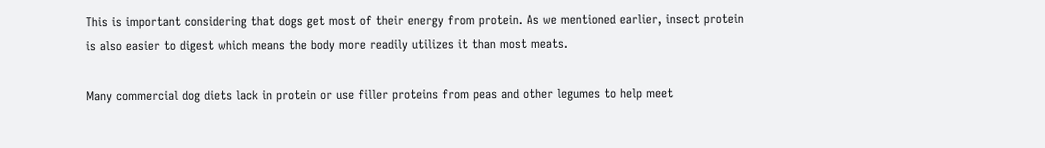This is important considering that dogs get most of their energy from protein. As we mentioned earlier, insect protein is also easier to digest which means the body more readily utilizes it than most meats.

Many commercial dog diets lack in protein or use filler proteins from peas and other legumes to help meet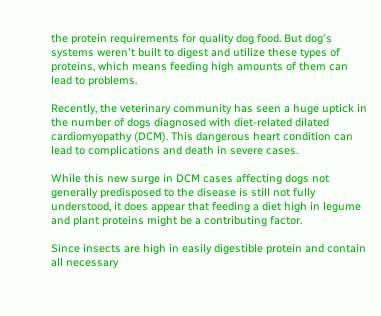the protein requirements for quality dog food. But dog's systems weren't built to digest and utilize these types of proteins, which means feeding high amounts of them can lead to problems.

Recently, the veterinary community has seen a huge uptick in the number of dogs diagnosed with diet-related dilated cardiomyopathy (DCM). This dangerous heart condition can lead to complications and death in severe cases.

While this new surge in DCM cases affecting dogs not generally predisposed to the disease is still not fully understood, it does appear that feeding a diet high in legume and plant proteins might be a contributing factor.

Since insects are high in easily digestible protein and contain all necessary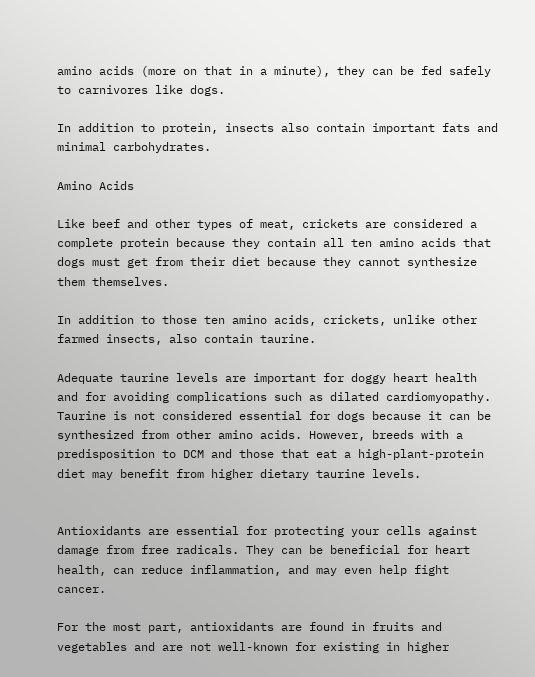amino acids (more on that in a minute), they can be fed safely to carnivores like dogs.

In addition to protein, insects also contain important fats and minimal carbohydrates.

Amino Acids

Like beef and other types of meat, crickets are considered a complete protein because they contain all ten amino acids that dogs must get from their diet because they cannot synthesize them themselves.

In addition to those ten amino acids, crickets, unlike other farmed insects, also contain taurine.

Adequate taurine levels are important for doggy heart health and for avoiding complications such as dilated cardiomyopathy. Taurine is not considered essential for dogs because it can be synthesized from other amino acids. However, breeds with a predisposition to DCM and those that eat a high-plant-protein diet may benefit from higher dietary taurine levels.


Antioxidants are essential for protecting your cells against damage from free radicals. They can be beneficial for heart health, can reduce inflammation, and may even help fight cancer.

For the most part, antioxidants are found in fruits and vegetables and are not well-known for existing in higher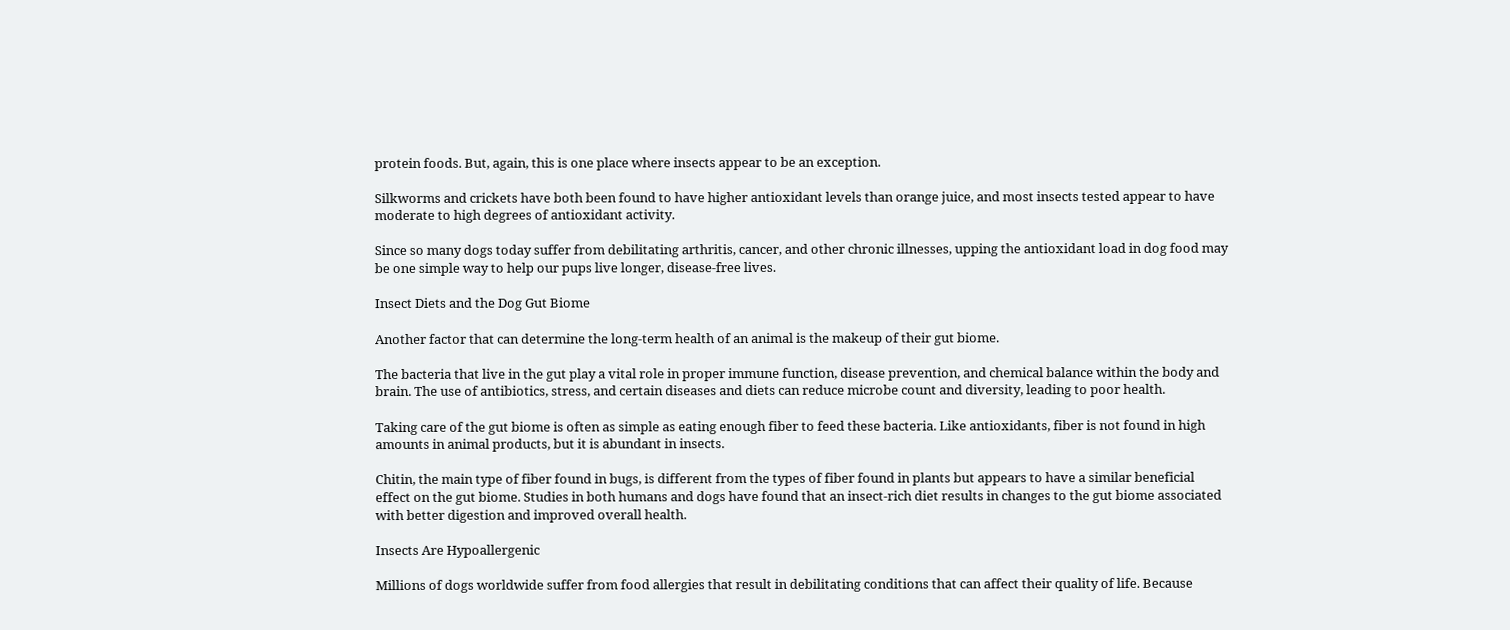protein foods. But, again, this is one place where insects appear to be an exception.

Silkworms and crickets have both been found to have higher antioxidant levels than orange juice, and most insects tested appear to have moderate to high degrees of antioxidant activity.

Since so many dogs today suffer from debilitating arthritis, cancer, and other chronic illnesses, upping the antioxidant load in dog food may be one simple way to help our pups live longer, disease-free lives.

Insect Diets and the Dog Gut Biome

Another factor that can determine the long-term health of an animal is the makeup of their gut biome.

The bacteria that live in the gut play a vital role in proper immune function, disease prevention, and chemical balance within the body and brain. The use of antibiotics, stress, and certain diseases and diets can reduce microbe count and diversity, leading to poor health.

Taking care of the gut biome is often as simple as eating enough fiber to feed these bacteria. Like antioxidants, fiber is not found in high amounts in animal products, but it is abundant in insects.

Chitin, the main type of fiber found in bugs, is different from the types of fiber found in plants but appears to have a similar beneficial effect on the gut biome. Studies in both humans and dogs have found that an insect-rich diet results in changes to the gut biome associated with better digestion and improved overall health.

Insects Are Hypoallergenic

Millions of dogs worldwide suffer from food allergies that result in debilitating conditions that can affect their quality of life. Because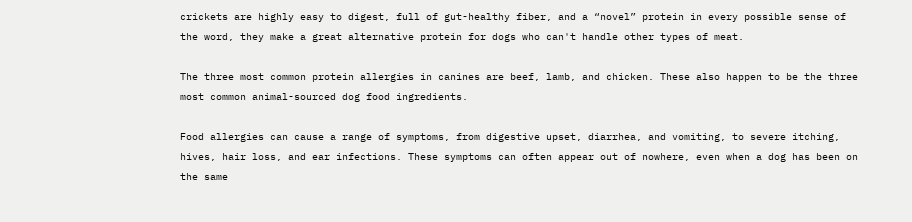crickets are highly easy to digest, full of gut-healthy fiber, and a “novel” protein in every possible sense of the word, they make a great alternative protein for dogs who can't handle other types of meat.

The three most common protein allergies in canines are beef, lamb, and chicken. These also happen to be the three most common animal-sourced dog food ingredients.

Food allergies can cause a range of symptoms, from digestive upset, diarrhea, and vomiting, to severe itching, hives, hair loss, and ear infections. These symptoms can often appear out of nowhere, even when a dog has been on the same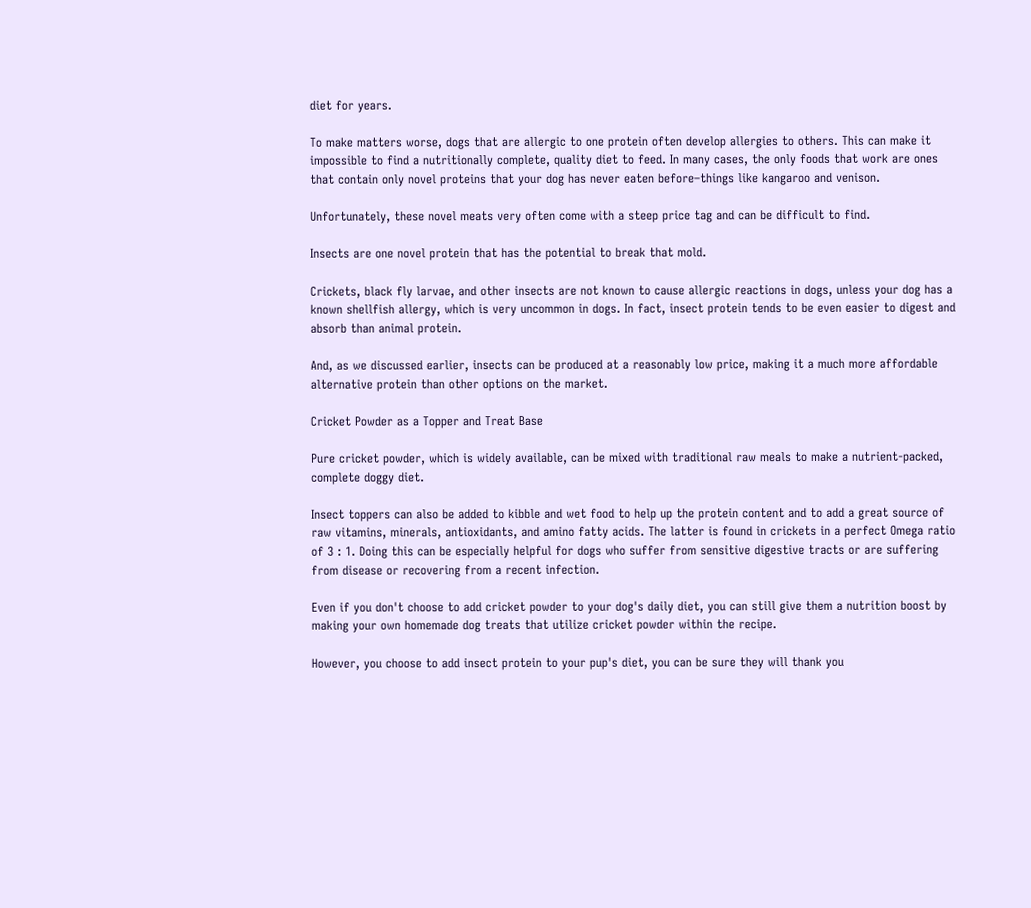diet for years.

To make matters worse, dogs that are allergic to one protein often develop allergies to others. This can make it impossible to find a nutritionally complete, quality diet to feed. In many cases, the only foods that work are ones that contain only novel proteins that your dog has never eaten before–things like kangaroo and venison.

Unfortunately, these novel meats very often come with a steep price tag and can be difficult to find.

Insects are one novel protein that has the potential to break that mold.

Crickets, black fly larvae, and other insects are not known to cause allergic reactions in dogs, unless your dog has a known shellfish allergy, which is very uncommon in dogs. In fact, insect protein tends to be even easier to digest and absorb than animal protein.

And, as we discussed earlier, insects can be produced at a reasonably low price, making it a much more affordable alternative protein than other options on the market.

Cricket Powder as a Topper and Treat Base

Pure cricket powder, which is widely available, can be mixed with traditional raw meals to make a nutrient-packed, complete doggy diet.

Insect toppers can also be added to kibble and wet food to help up the protein content and to add a great source of raw vitamins, minerals, antioxidants, and amino fatty acids. The latter is found in crickets in a perfect Omega ratio of 3 : 1. Doing this can be especially helpful for dogs who suffer from sensitive digestive tracts or are suffering from disease or recovering from a recent infection.

Even if you don't choose to add cricket powder to your dog's daily diet, you can still give them a nutrition boost by making your own homemade dog treats that utilize cricket powder within the recipe.

However, you choose to add insect protein to your pup's diet, you can be sure they will thank you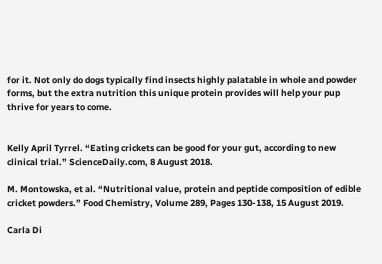for it. Not only do dogs typically find insects highly palatable in whole and powder forms, but the extra nutrition this unique protein provides will help your pup thrive for years to come.


Kelly April Tyrrel. “Eating crickets can be good for your gut, according to new clinical trial.” ScienceDaily.com, 8 August 2018.

M. Montowska, et al. “Nutritional value, protein and peptide composition of edible cricket powders.” Food Chemistry, Volume 289, Pages 130-138, 15 August 2019.

Carla Di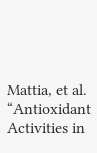Mattia, et al. “Antioxidant Activities in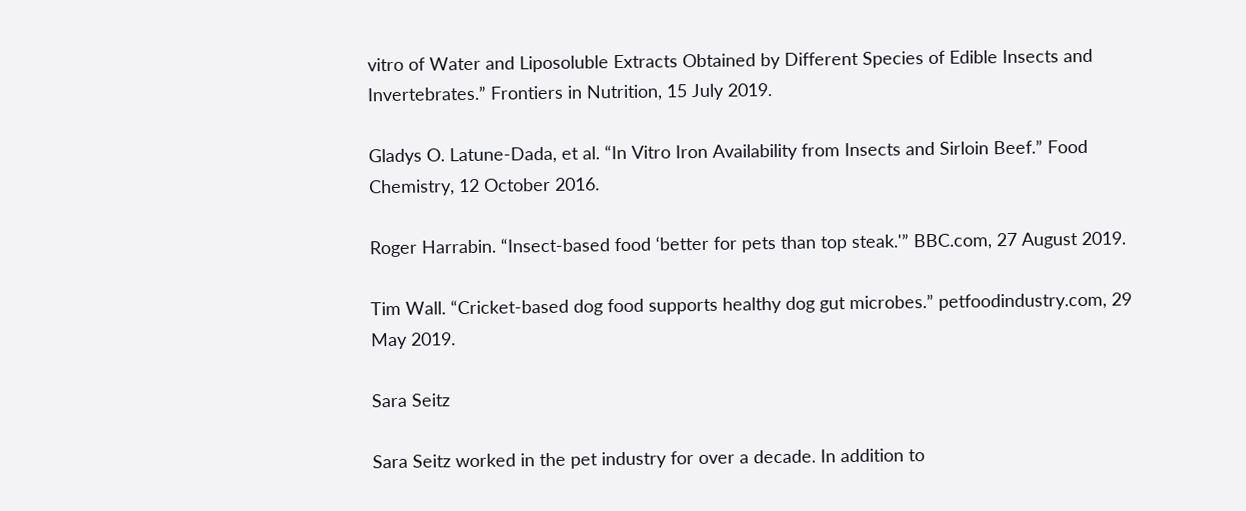vitro of Water and Liposoluble Extracts Obtained by Different Species of Edible Insects and Invertebrates.” Frontiers in Nutrition, 15 July 2019.

Gladys O. Latune-Dada, et al. “In Vitro Iron Availability from Insects and Sirloin Beef.” Food Chemistry, 12 October 2016.

Roger Harrabin. “Insect-based food ‘better for pets than top steak.'” BBC.com, 27 August 2019.

Tim Wall. “Cricket-based dog food supports healthy dog gut microbes.” petfoodindustry.com, 29 May 2019.

Sara Seitz

Sara Seitz worked in the pet industry for over a decade. In addition to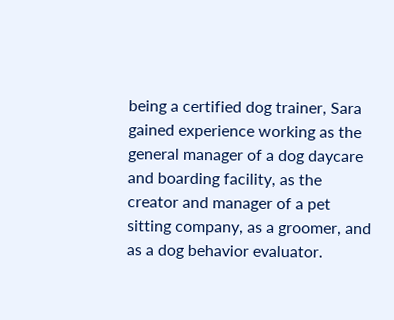being a certified dog trainer, Sara gained experience working as the general manager of a dog daycare and boarding facility, as the creator and manager of a pet sitting company, as a groomer, and as a dog behavior evaluator.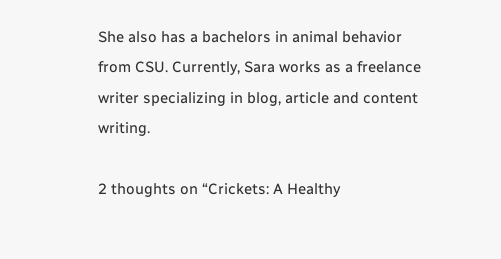She also has a bachelors in animal behavior from CSU. Currently, Sara works as a freelance writer specializing in blog, article and content writing.

2 thoughts on “Crickets: A Healthy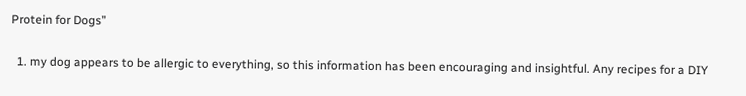Protein for Dogs”

  1. my dog appears to be allergic to everything, so this information has been encouraging and insightful. Any recipes for a DIY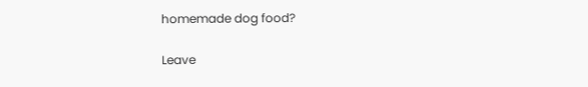homemade dog food?

Leave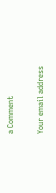a Comment

Your email address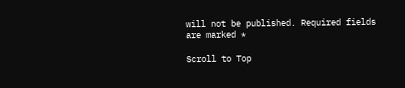will not be published. Required fields are marked *

Scroll to Top